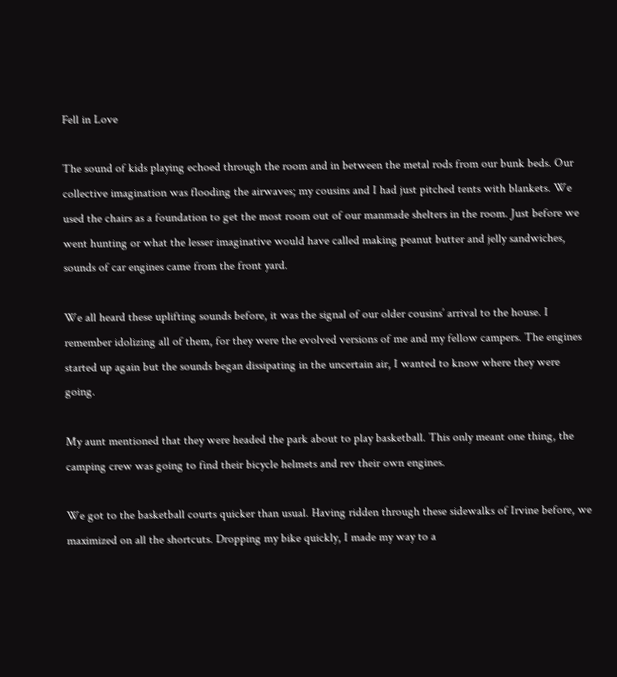Fell in Love

The sound of kids playing echoed through the room and in between the metal rods from our bunk beds. Our collective imagination was flooding the airwaves; my cousins and I had just pitched tents with blankets. We used the chairs as a foundation to get the most room out of our manmade shelters in the room. Just before we went hunting or what the lesser imaginative would have called making peanut butter and jelly sandwiches, sounds of car engines came from the front yard.

We all heard these uplifting sounds before, it was the signal of our older cousins’ arrival to the house. I remember idolizing all of them, for they were the evolved versions of me and my fellow campers. The engines started up again but the sounds began dissipating in the uncertain air, I wanted to know where they were going.

My aunt mentioned that they were headed the park about to play basketball. This only meant one thing, the camping crew was going to find their bicycle helmets and rev their own engines.

We got to the basketball courts quicker than usual. Having ridden through these sidewalks of Irvine before, we maximized on all the shortcuts. Dropping my bike quickly, I made my way to a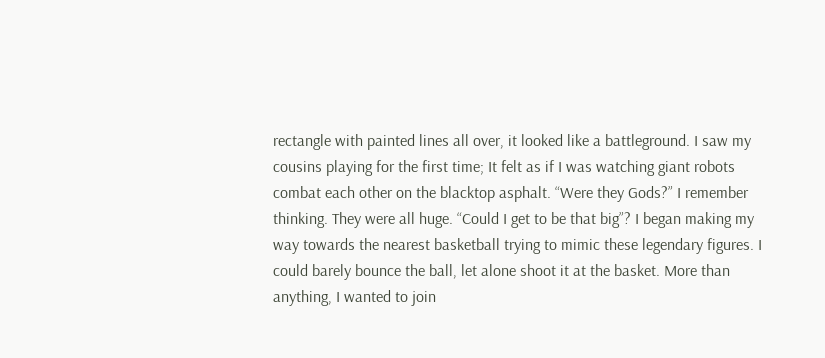rectangle with painted lines all over, it looked like a battleground. I saw my cousins playing for the first time; It felt as if I was watching giant robots combat each other on the blacktop asphalt. “Were they Gods?” I remember thinking. They were all huge. “Could I get to be that big”? I began making my way towards the nearest basketball trying to mimic these legendary figures. I could barely bounce the ball, let alone shoot it at the basket. More than anything, I wanted to join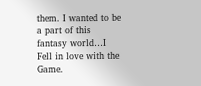them. I wanted to be a part of this fantasy world…I Fell in love with the Game.